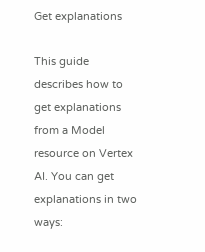Get explanations

This guide describes how to get explanations from a Model resource on Vertex AI. You can get explanations in two ways: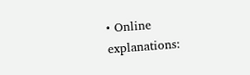• Online explanations: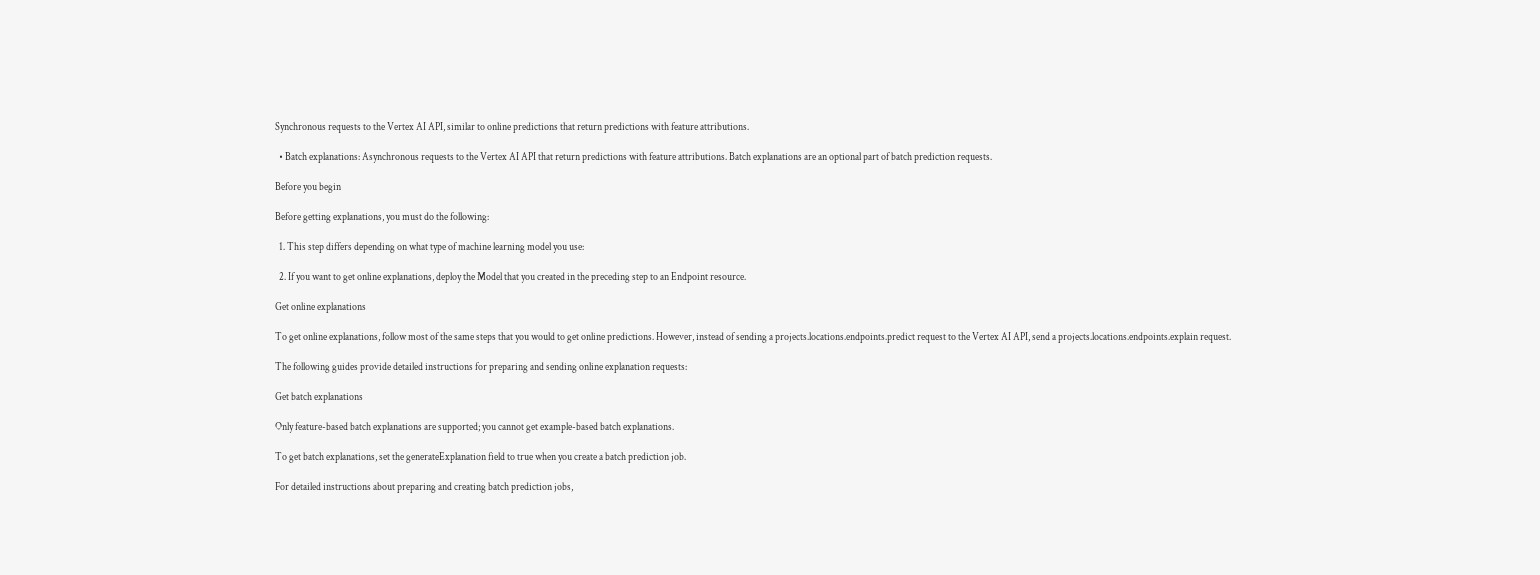Synchronous requests to the Vertex AI API, similar to online predictions that return predictions with feature attributions.

  • Batch explanations: Asynchronous requests to the Vertex AI API that return predictions with feature attributions. Batch explanations are an optional part of batch prediction requests.

Before you begin

Before getting explanations, you must do the following:

  1. This step differs depending on what type of machine learning model you use:

  2. If you want to get online explanations, deploy the Model that you created in the preceding step to an Endpoint resource.

Get online explanations

To get online explanations, follow most of the same steps that you would to get online predictions. However, instead of sending a projects.locations.endpoints.predict request to the Vertex AI API, send a projects.locations.endpoints.explain request.

The following guides provide detailed instructions for preparing and sending online explanation requests:

Get batch explanations

Only feature-based batch explanations are supported; you cannot get example-based batch explanations.

To get batch explanations, set the generateExplanation field to true when you create a batch prediction job.

For detailed instructions about preparing and creating batch prediction jobs,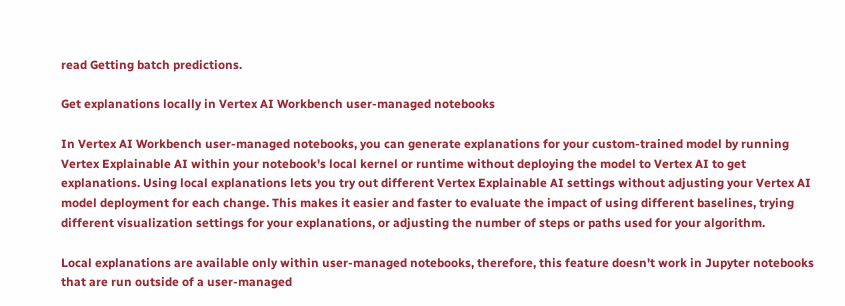read Getting batch predictions.

Get explanations locally in Vertex AI Workbench user-managed notebooks

In Vertex AI Workbench user-managed notebooks, you can generate explanations for your custom-trained model by running Vertex Explainable AI within your notebook's local kernel or runtime without deploying the model to Vertex AI to get explanations. Using local explanations lets you try out different Vertex Explainable AI settings without adjusting your Vertex AI model deployment for each change. This makes it easier and faster to evaluate the impact of using different baselines, trying different visualization settings for your explanations, or adjusting the number of steps or paths used for your algorithm.

Local explanations are available only within user-managed notebooks, therefore, this feature doesn't work in Jupyter notebooks that are run outside of a user-managed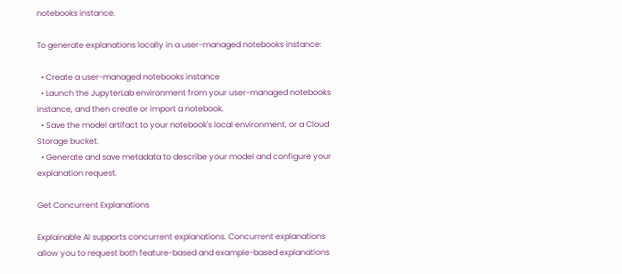notebooks instance.

To generate explanations locally in a user-managed notebooks instance:

  • Create a user-managed notebooks instance
  • Launch the JupyterLab environment from your user-managed notebooks instance, and then create or import a notebook.
  • Save the model artifact to your notebook's local environment, or a Cloud Storage bucket.
  • Generate and save metadata to describe your model and configure your explanation request.

Get Concurrent Explanations

Explainable AI supports concurrent explanations. Concurrent explanations allow you to request both feature-based and example-based explanations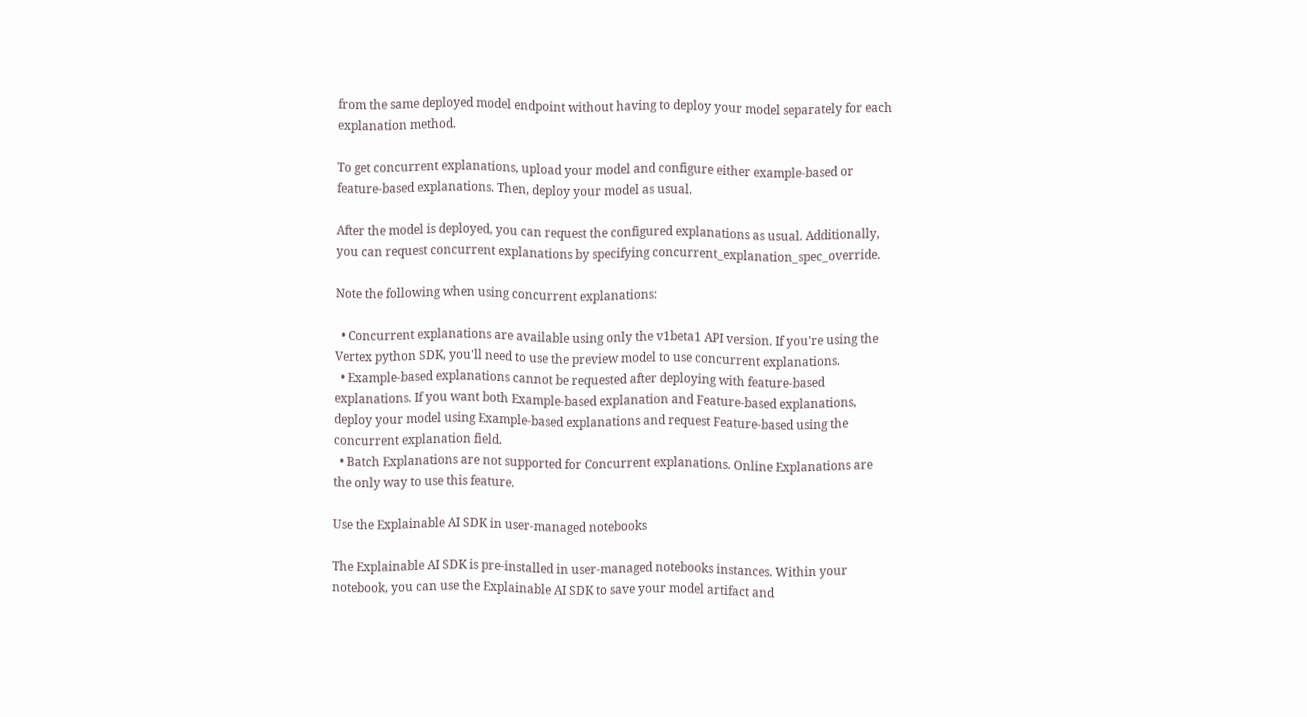from the same deployed model endpoint without having to deploy your model separately for each explanation method.

To get concurrent explanations, upload your model and configure either example-based or feature-based explanations. Then, deploy your model as usual.

After the model is deployed, you can request the configured explanations as usual. Additionally, you can request concurrent explanations by specifying concurrent_explanation_spec_override.

Note the following when using concurrent explanations:

  • Concurrent explanations are available using only the v1beta1 API version. If you're using the Vertex python SDK, you'll need to use the preview model to use concurrent explanations.
  • Example-based explanations cannot be requested after deploying with feature-based explanations. If you want both Example-based explanation and Feature-based explanations, deploy your model using Example-based explanations and request Feature-based using the concurrent explanation field.
  • Batch Explanations are not supported for Concurrent explanations. Online Explanations are the only way to use this feature.

Use the Explainable AI SDK in user-managed notebooks

The Explainable AI SDK is pre-installed in user-managed notebooks instances. Within your notebook, you can use the Explainable AI SDK to save your model artifact and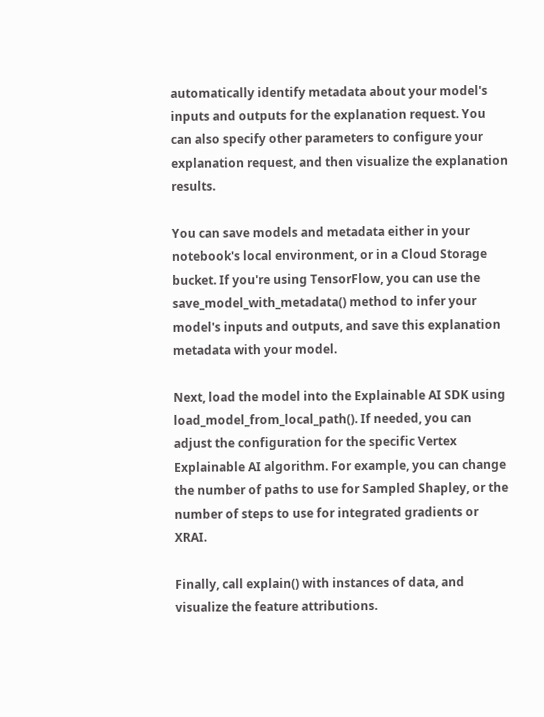automatically identify metadata about your model's inputs and outputs for the explanation request. You can also specify other parameters to configure your explanation request, and then visualize the explanation results.

You can save models and metadata either in your notebook's local environment, or in a Cloud Storage bucket. If you're using TensorFlow, you can use the save_model_with_metadata() method to infer your model's inputs and outputs, and save this explanation metadata with your model.

Next, load the model into the Explainable AI SDK using load_model_from_local_path(). If needed, you can adjust the configuration for the specific Vertex Explainable AI algorithm. For example, you can change the number of paths to use for Sampled Shapley, or the number of steps to use for integrated gradients or XRAI.

Finally, call explain() with instances of data, and visualize the feature attributions.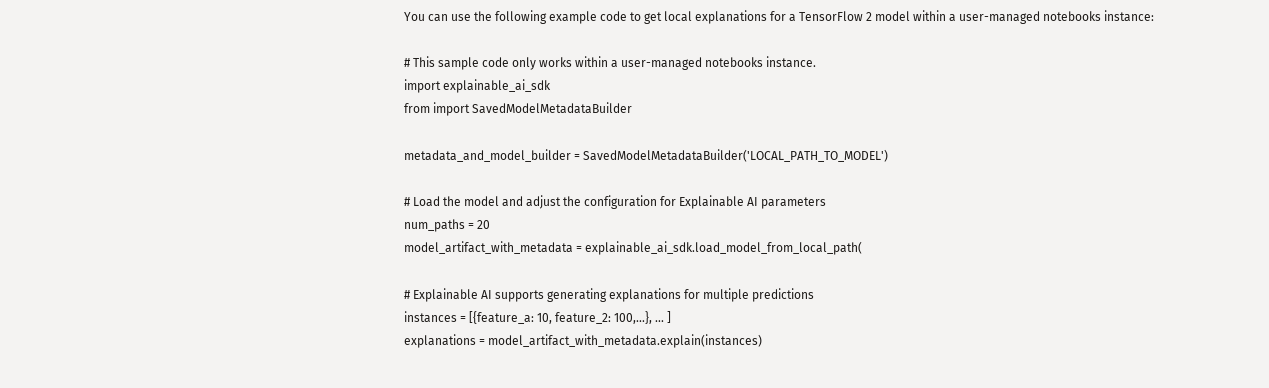You can use the following example code to get local explanations for a TensorFlow 2 model within a user-managed notebooks instance:

# This sample code only works within a user-managed notebooks instance.
import explainable_ai_sdk
from import SavedModelMetadataBuilder

metadata_and_model_builder = SavedModelMetadataBuilder('LOCAL_PATH_TO_MODEL')

# Load the model and adjust the configuration for Explainable AI parameters
num_paths = 20
model_artifact_with_metadata = explainable_ai_sdk.load_model_from_local_path(

# Explainable AI supports generating explanations for multiple predictions
instances = [{feature_a: 10, feature_2: 100,...}, ... ]
explanations = model_artifact_with_metadata.explain(instances)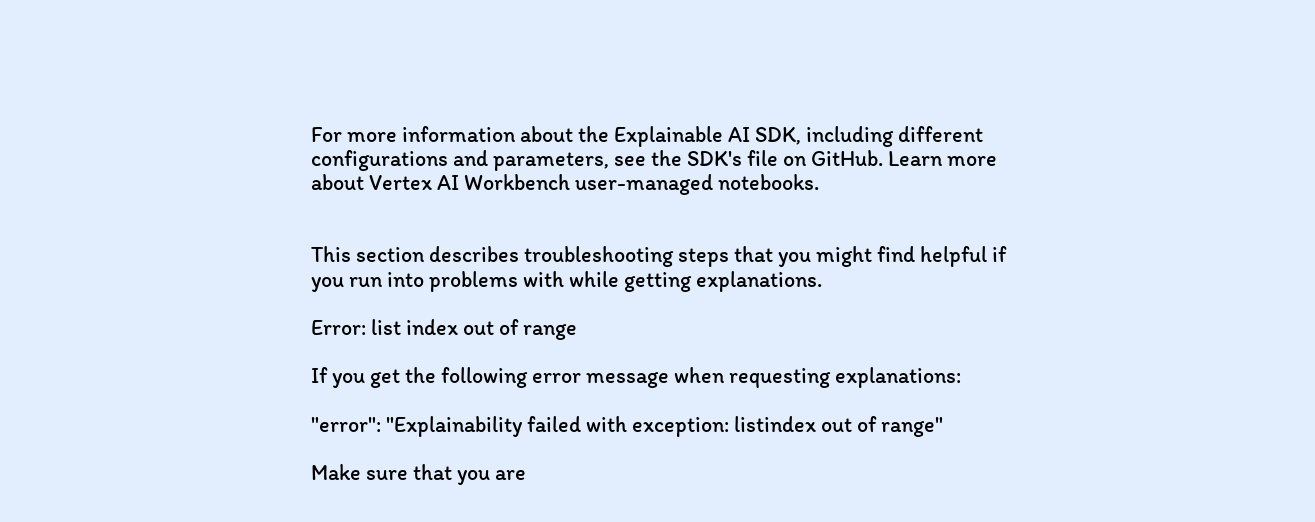For more information about the Explainable AI SDK, including different configurations and parameters, see the SDK's file on GitHub. Learn more about Vertex AI Workbench user-managed notebooks.


This section describes troubleshooting steps that you might find helpful if you run into problems with while getting explanations.

Error: list index out of range

If you get the following error message when requesting explanations:

"error": "Explainability failed with exception: listindex out of range"

Make sure that you are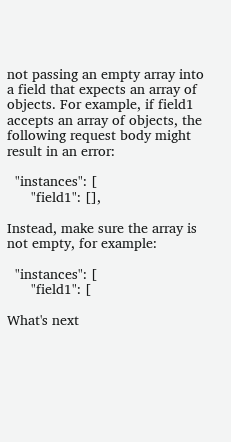not passing an empty array into a field that expects an array of objects. For example, if field1 accepts an array of objects, the following request body might result in an error:

  "instances": [
      "field1": [],

Instead, make sure the array is not empty, for example:

  "instances": [
      "field1": [

What's next